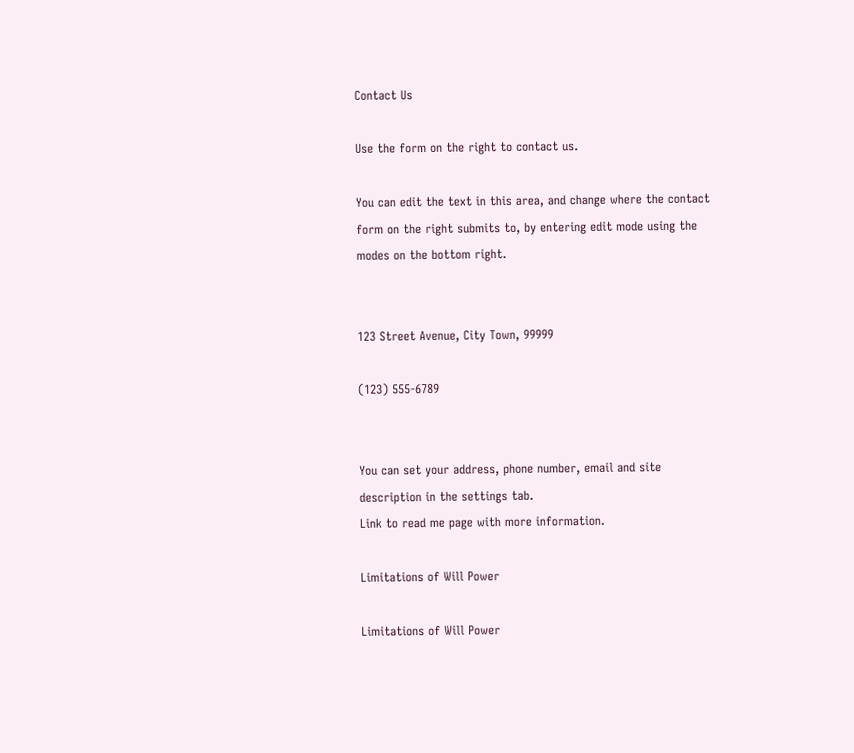Contact Us

Use the form on the right to contact us.

You can edit the text in this area, and change where the contact form on the right submits to, by entering edit mode using the modes on the bottom right.


123 Street Avenue, City Town, 99999

(123) 555-6789


You can set your address, phone number, email and site description in the settings tab.
Link to read me page with more information.

Limitations of Will Power

Limitations of Will Power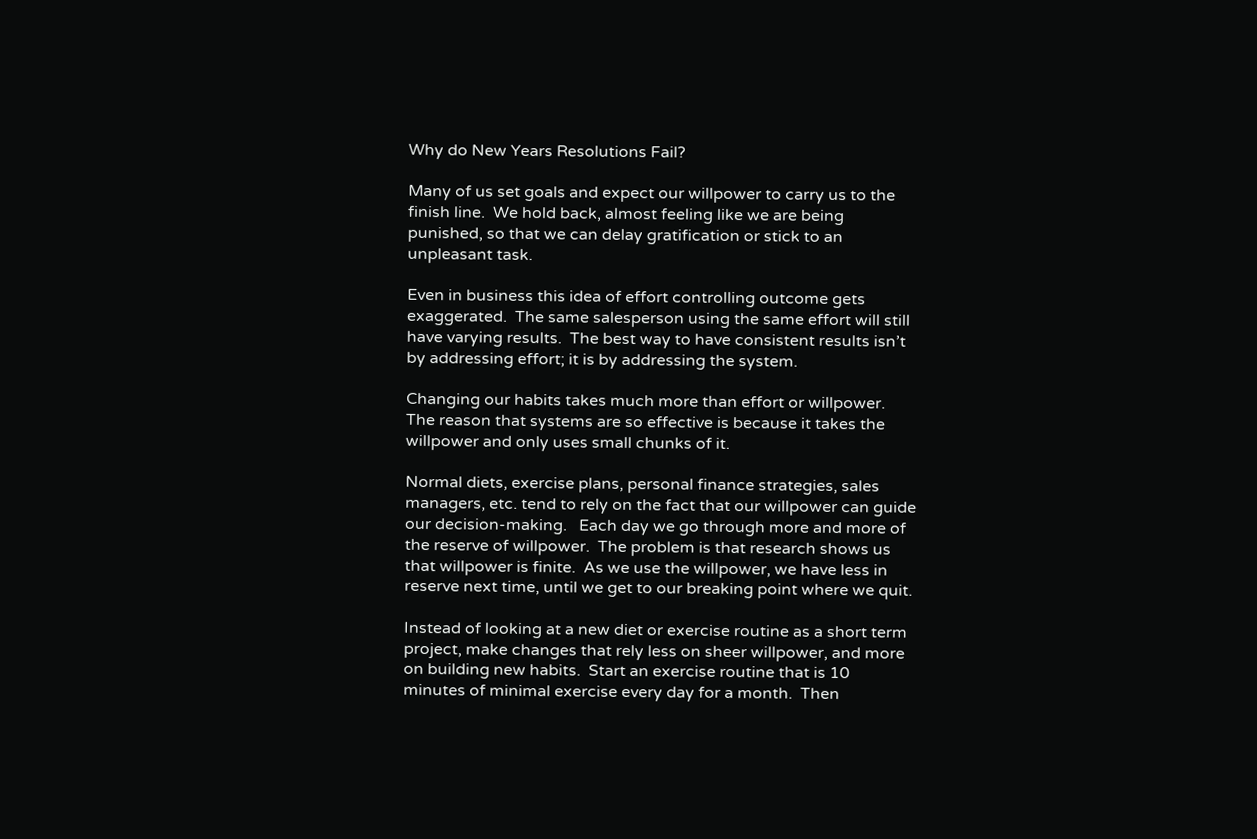Why do New Years Resolutions Fail?

Many of us set goals and expect our willpower to carry us to the finish line.  We hold back, almost feeling like we are being punished, so that we can delay gratification or stick to an unpleasant task.

Even in business this idea of effort controlling outcome gets exaggerated.  The same salesperson using the same effort will still have varying results.  The best way to have consistent results isn’t by addressing effort; it is by addressing the system.

Changing our habits takes much more than effort or willpower.  The reason that systems are so effective is because it takes the willpower and only uses small chunks of it.

Normal diets, exercise plans, personal finance strategies, sales managers, etc. tend to rely on the fact that our willpower can guide our decision-making.   Each day we go through more and more of the reserve of willpower.  The problem is that research shows us that willpower is finite.  As we use the willpower, we have less in reserve next time, until we get to our breaking point where we quit.

Instead of looking at a new diet or exercise routine as a short term project, make changes that rely less on sheer willpower, and more on building new habits.  Start an exercise routine that is 10 minutes of minimal exercise every day for a month.  Then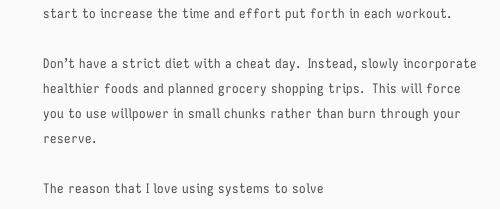start to increase the time and effort put forth in each workout.

Don’t have a strict diet with a cheat day.  Instead, slowly incorporate healthier foods and planned grocery shopping trips.  This will force you to use willpower in small chunks rather than burn through your reserve.

The reason that I love using systems to solve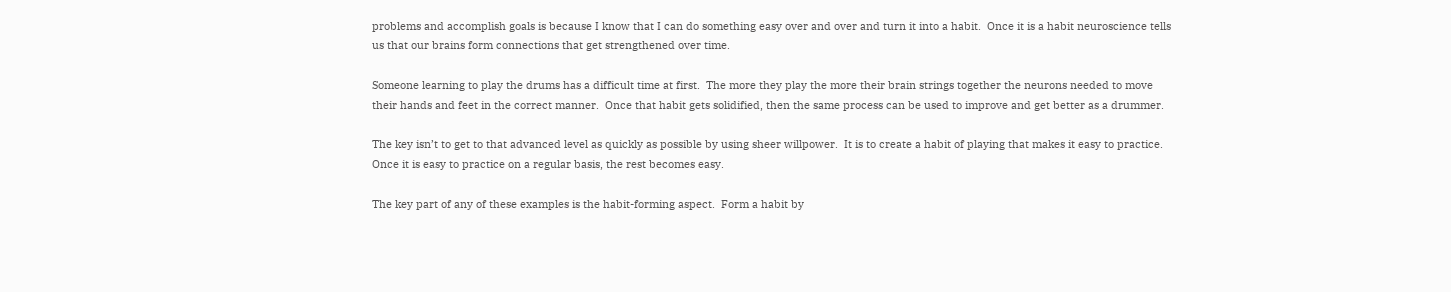problems and accomplish goals is because I know that I can do something easy over and over and turn it into a habit.  Once it is a habit neuroscience tells us that our brains form connections that get strengthened over time.

Someone learning to play the drums has a difficult time at first.  The more they play the more their brain strings together the neurons needed to move their hands and feet in the correct manner.  Once that habit gets solidified, then the same process can be used to improve and get better as a drummer.

The key isn’t to get to that advanced level as quickly as possible by using sheer willpower.  It is to create a habit of playing that makes it easy to practice.  Once it is easy to practice on a regular basis, the rest becomes easy.

The key part of any of these examples is the habit-forming aspect.  Form a habit by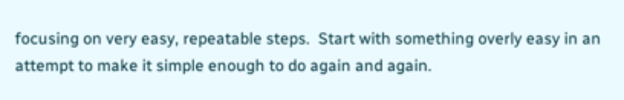focusing on very easy, repeatable steps.  Start with something overly easy in an attempt to make it simple enough to do again and again.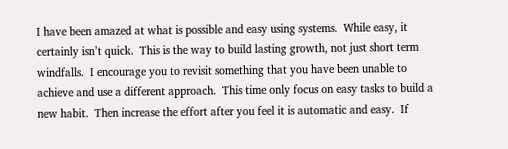I have been amazed at what is possible and easy using systems.  While easy, it certainly isn’t quick.  This is the way to build lasting growth, not just short term windfalls.  I encourage you to revisit something that you have been unable to achieve and use a different approach.  This time only focus on easy tasks to build a new habit.  Then increase the effort after you feel it is automatic and easy.  If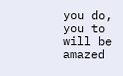you do, you to will be amazed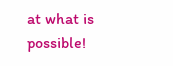at what is possible!